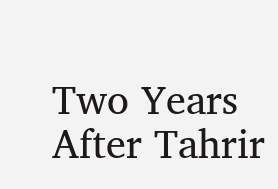Two Years After Tahrir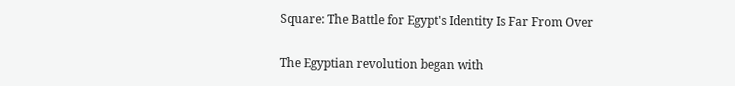Square: The Battle for Egypt's Identity Is Far From Over

The Egyptian revolution began with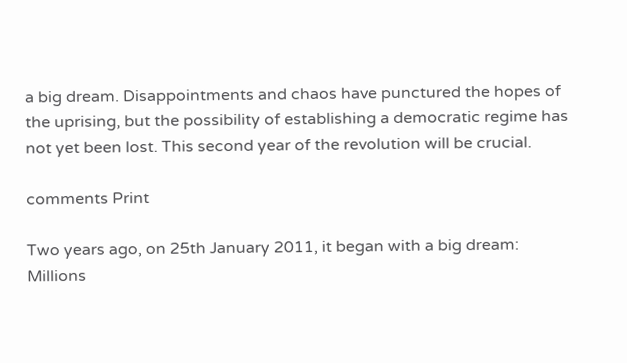a big dream. Disappointments and chaos have punctured the hopes of the uprising, but the possibility of establishing a democratic regime has not yet been lost. This second year of the revolution will be crucial.

comments Print

Two years ago, on 25th January 2011, it began with a big dream: Millions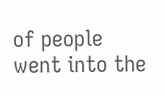of people went into the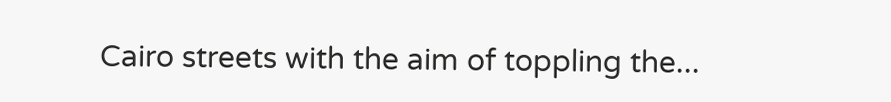Cairo streets with the aim of toppling the...